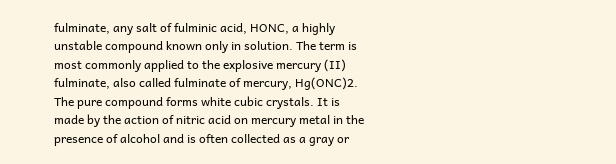fulminate, any salt of fulminic acid, HONC, a highly unstable compound known only in solution. The term is most commonly applied to the explosive mercury (II) fulminate, also called fulminate of mercury, Hg(ONC)2. The pure compound forms white cubic crystals. It is made by the action of nitric acid on mercury metal in the presence of alcohol and is often collected as a gray or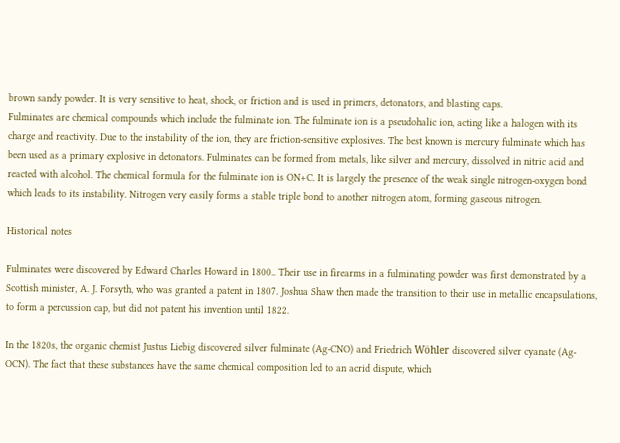brown sandy powder. It is very sensitive to heat, shock, or friction and is used in primers, detonators, and blasting caps.
Fulminates are chemical compounds which include the fulminate ion. The fulminate ion is a pseudohalic ion, acting like a halogen with its charge and reactivity. Due to the instability of the ion, they are friction-sensitive explosives. The best known is mercury fulminate which has been used as a primary explosive in detonators. Fulminates can be formed from metals, like silver and mercury, dissolved in nitric acid and reacted with alcohol. The chemical formula for the fulminate ion is ON+C. It is largely the presence of the weak single nitrogen-oxygen bond which leads to its instability. Nitrogen very easily forms a stable triple bond to another nitrogen atom, forming gaseous nitrogen.

Historical notes

Fulminates were discovered by Edward Charles Howard in 1800.. Their use in firearms in a fulminating powder was first demonstrated by a Scottish minister, A. J. Forsyth, who was granted a patent in 1807. Joshua Shaw then made the transition to their use in metallic encapsulations, to form a percussion cap, but did not patent his invention until 1822.

In the 1820s, the organic chemist Justus Liebig discovered silver fulminate (Ag-CNO) and Friedrich Wöhler discovered silver cyanate (Ag-OCN). The fact that these substances have the same chemical composition led to an acrid dispute, which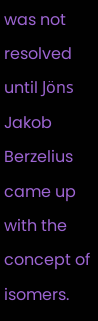was not resolved until Jöns Jakob Berzelius came up with the concept of isomers.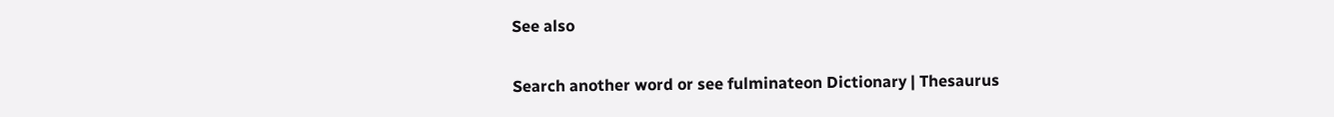See also

Search another word or see fulminateon Dictionary | Thesaurus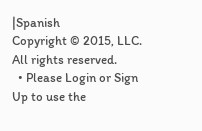|Spanish
Copyright © 2015, LLC. All rights reserved.
  • Please Login or Sign Up to use the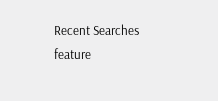Recent Searches feature